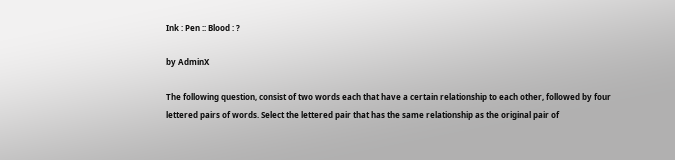Ink : Pen :: Blood : ?

by AdminX

The following question, consist of two words each that have a certain relationship to each other, followed by four lettered pairs of words. Select the lettered pair that has the same relationship as the original pair of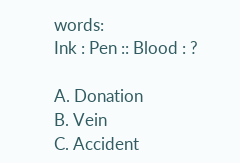words:
Ink : Pen :: Blood : ?

A. Donation
B. Vein
C. Accident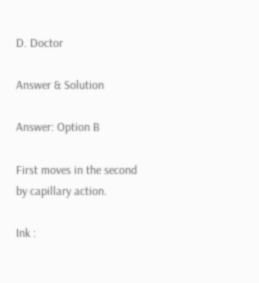D. Doctor

Answer & Solution

Answer: Option B

First moves in the second by capillary action.

Ink :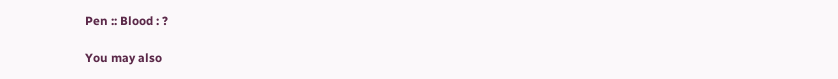Pen :: Blood : ?

You may also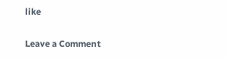like

Leave a Comment